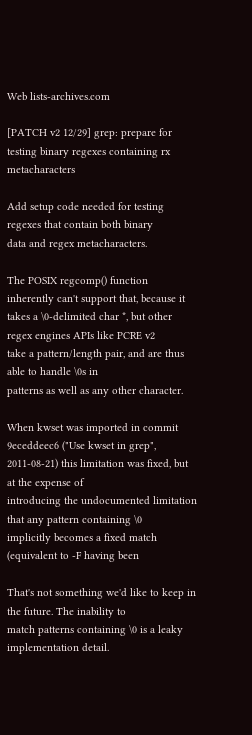Web lists-archives.com

[PATCH v2 12/29] grep: prepare for testing binary regexes containing rx metacharacters

Add setup code needed for testing regexes that contain both binary
data and regex metacharacters.

The POSIX regcomp() function inherently can't support that, because it
takes a \0-delimited char *, but other regex engines APIs like PCRE v2
take a pattern/length pair, and are thus able to handle \0s in
patterns as well as any other character.

When kwset was imported in commit 9eceddeec6 ("Use kwset in grep",
2011-08-21) this limitation was fixed, but at the expense of
introducing the undocumented limitation that any pattern containing \0
implicitly becomes a fixed match (equivalent to -F having been

That's not something we'd like to keep in the future. The inability to
match patterns containing \0 is a leaky implementation detail.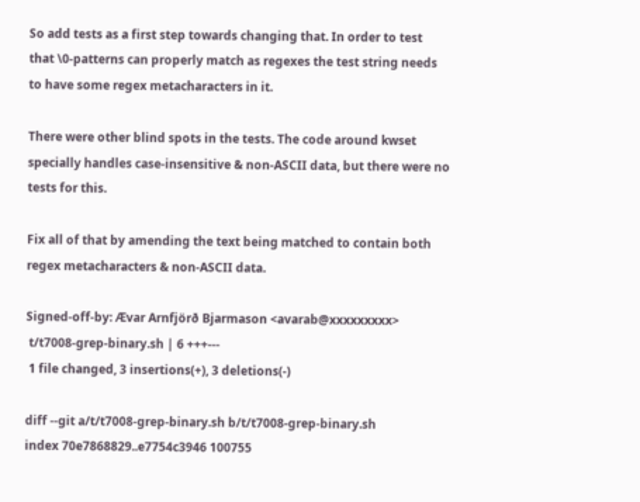So add tests as a first step towards changing that. In order to test
that \0-patterns can properly match as regexes the test string needs
to have some regex metacharacters in it.

There were other blind spots in the tests. The code around kwset
specially handles case-insensitive & non-ASCII data, but there were no
tests for this.

Fix all of that by amending the text being matched to contain both
regex metacharacters & non-ASCII data.

Signed-off-by: Ævar Arnfjörð Bjarmason <avarab@xxxxxxxxx>
 t/t7008-grep-binary.sh | 6 +++---
 1 file changed, 3 insertions(+), 3 deletions(-)

diff --git a/t/t7008-grep-binary.sh b/t/t7008-grep-binary.sh
index 70e7868829..e7754c3946 100755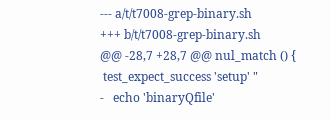--- a/t/t7008-grep-binary.sh
+++ b/t/t7008-grep-binary.sh
@@ -28,7 +28,7 @@ nul_match () {
 test_expect_success 'setup' "
-   echo 'binaryQfile'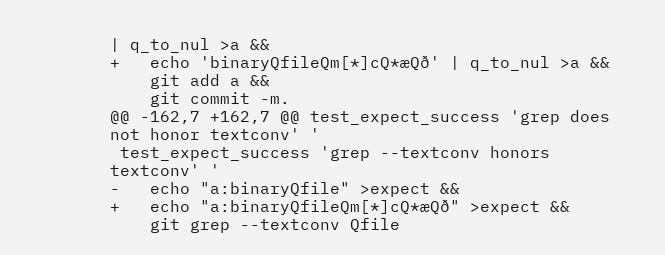| q_to_nul >a &&
+   echo 'binaryQfileQm[*]cQ*æQð' | q_to_nul >a &&
    git add a &&
    git commit -m.
@@ -162,7 +162,7 @@ test_expect_success 'grep does not honor textconv' '
 test_expect_success 'grep --textconv honors textconv' '
-   echo "a:binaryQfile" >expect &&
+   echo "a:binaryQfileQm[*]cQ*æQð" >expect &&
    git grep --textconv Qfile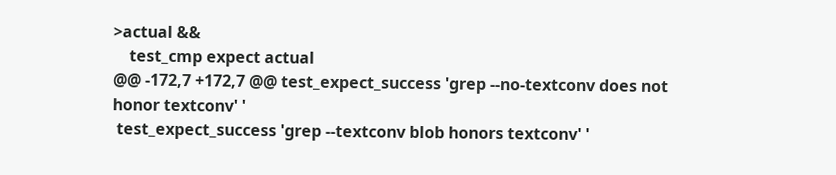>actual &&
    test_cmp expect actual
@@ -172,7 +172,7 @@ test_expect_success 'grep --no-textconv does not honor textconv' '
 test_expect_success 'grep --textconv blob honors textconv' '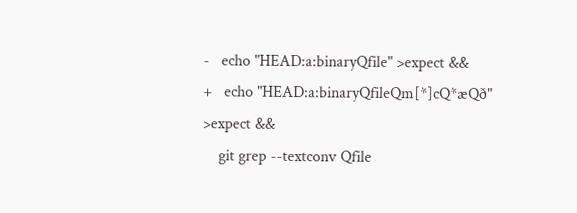-   echo "HEAD:a:binaryQfile" >expect &&
+   echo "HEAD:a:binaryQfileQm[*]cQ*æQð" >expect &&
    git grep --textconv Qfile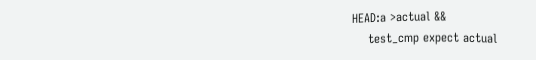HEAD:a >actual &&
    test_cmp expect actual